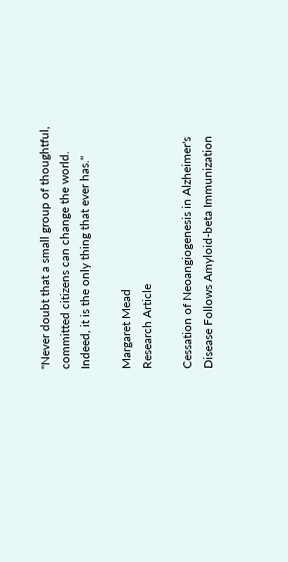"Never doubt that a small group of thoughtful, committed citizens can change the world. Indeed, it is the only thing that ever has."

Margaret Mead
Research Article

Cessation of Neoangiogenesis in Alzheimer's Disease Follows Amyloid-beta Immunization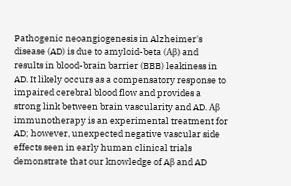Pathogenic neoangiogenesis in Alzheimer's disease (AD) is due to amyloid-beta (Aβ) and results in blood-brain barrier (BBB) leakiness in AD. It likely occurs as a compensatory response to impaired cerebral blood flow and provides a strong link between brain vascularity and AD. Aβ immunotherapy is an experimental treatment for AD; however, unexpected negative vascular side effects seen in early human clinical trials demonstrate that our knowledge of Aβ and AD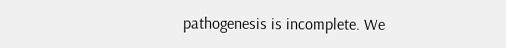pathogenesis is incomplete. We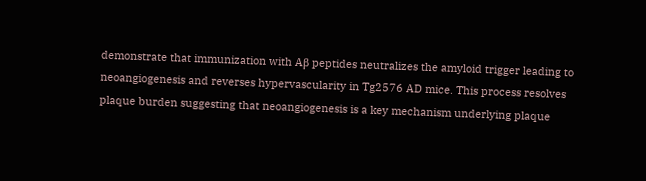demonstrate that immunization with Aβ peptides neutralizes the amyloid trigger leading to neoangiogenesis and reverses hypervascularity in Tg2576 AD mice. This process resolves plaque burden suggesting that neoangiogenesis is a key mechanism underlying plaque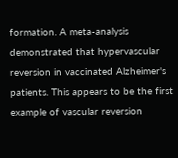formation. A meta-analysis demonstrated that hypervascular reversion in vaccinated Alzheimer's patients. This appears to be the first example of vascular reversion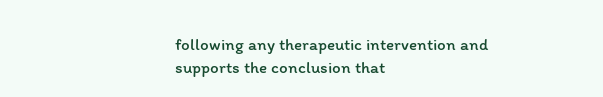following any therapeutic intervention and supports the conclusion that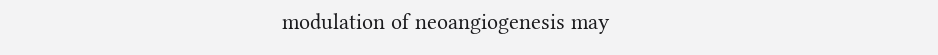modulation of neoangiogenesis may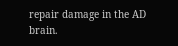repair damage in the AD brain.